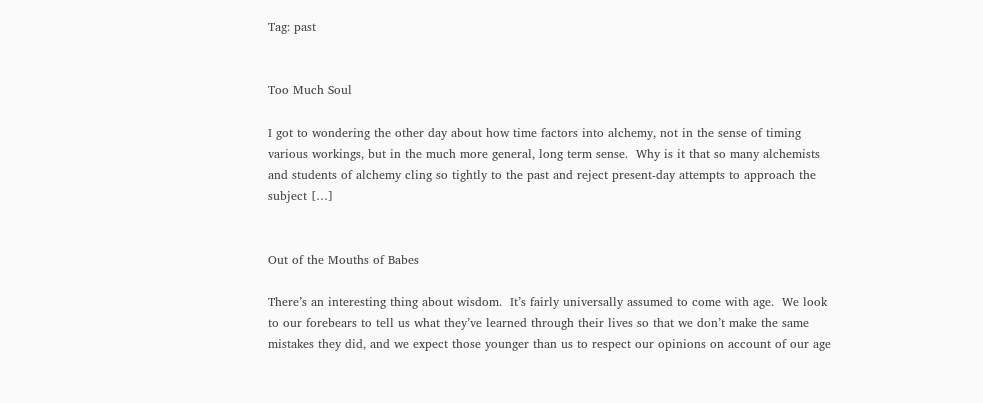Tag: past


Too Much Soul

I got to wondering the other day about how time factors into alchemy, not in the sense of timing various workings, but in the much more general, long term sense.  Why is it that so many alchemists and students of alchemy cling so tightly to the past and reject present-day attempts to approach the subject […]


Out of the Mouths of Babes

There’s an interesting thing about wisdom.  It’s fairly universally assumed to come with age.  We look to our forebears to tell us what they’ve learned through their lives so that we don’t make the same mistakes they did, and we expect those younger than us to respect our opinions on account of our age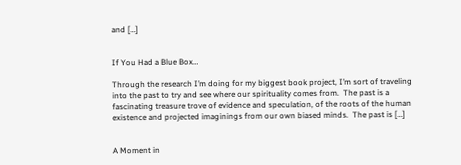and […]


If You Had a Blue Box…

Through the research I’m doing for my biggest book project, I’m sort of traveling into the past to try and see where our spirituality comes from.  The past is a fascinating treasure trove of evidence and speculation, of the roots of the human existence and projected imaginings from our own biased minds.  The past is […]


A Moment in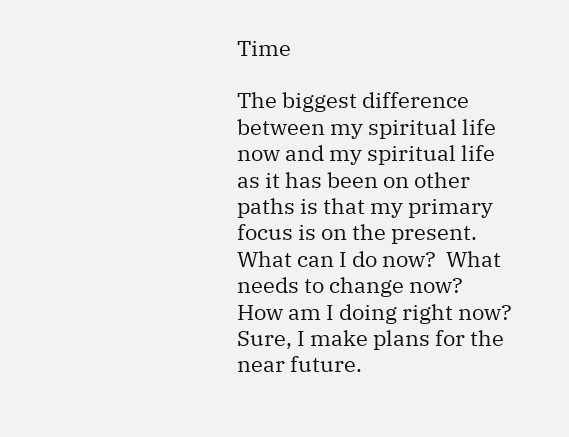Time

The biggest difference between my spiritual life now and my spiritual life as it has been on other paths is that my primary focus is on the present.  What can I do now?  What needs to change now?  How am I doing right now? Sure, I make plans for the near future.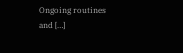Ongoing routines and […]